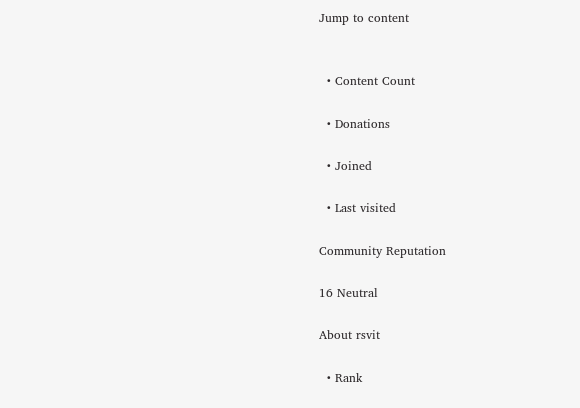Jump to content


  • Content Count

  • Donations

  • Joined

  • Last visited

Community Reputation

16 Neutral

About rsvit

  • Rank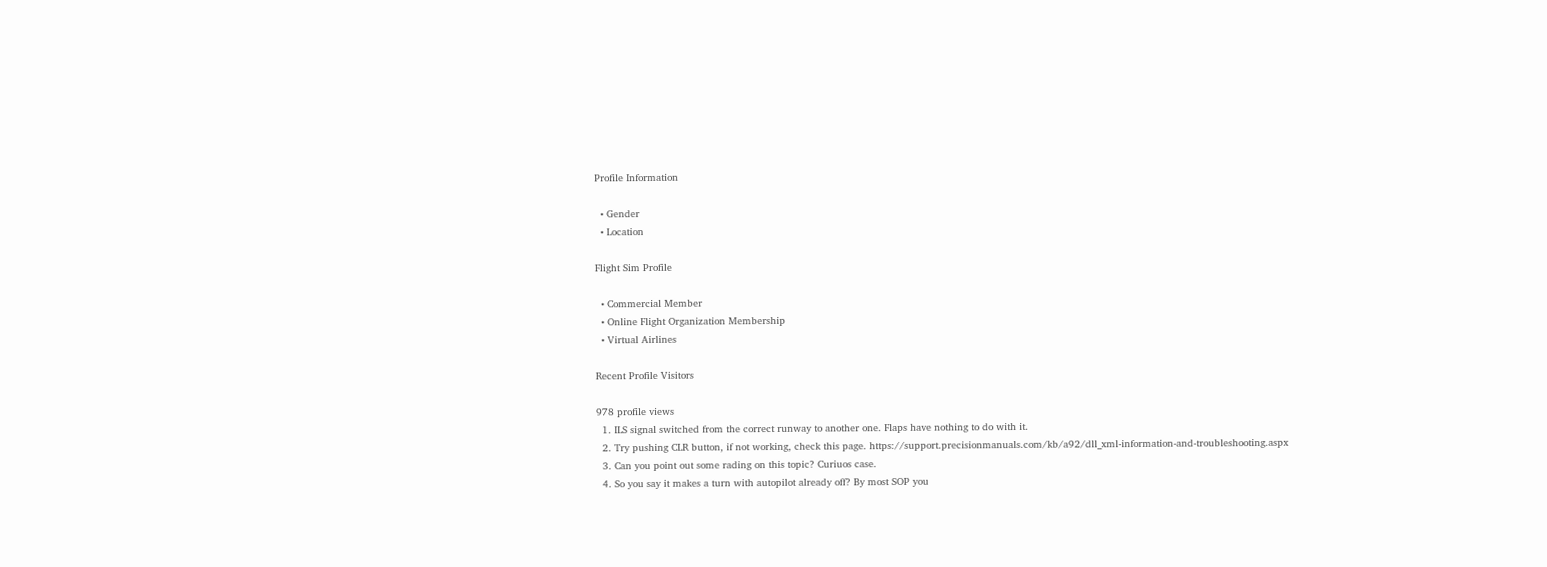Profile Information

  • Gender
  • Location

Flight Sim Profile

  • Commercial Member
  • Online Flight Organization Membership
  • Virtual Airlines

Recent Profile Visitors

978 profile views
  1. ILS signal switched from the correct runway to another one. Flaps have nothing to do with it.
  2. Try pushing CLR button, if not working, check this page. https://support.precisionmanuals.com/kb/a92/dll_xml-information-and-troubleshooting.aspx
  3. Can you point out some rading on this topic? Curiuos case.
  4. So you say it makes a turn with autopilot already off? By most SOP you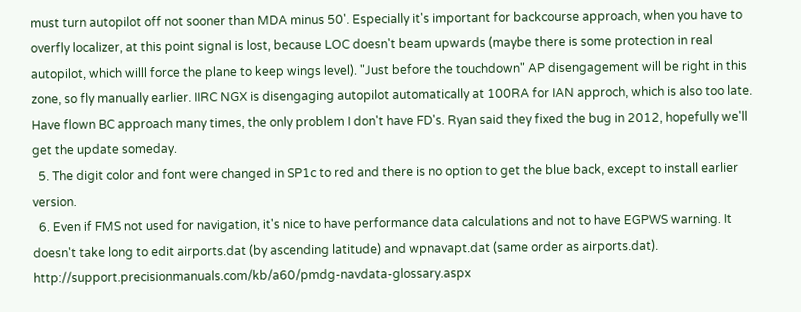must turn autopilot off not sooner than MDA minus 50'. Especially it's important for backcourse approach, when you have to overfly localizer, at this point signal is lost, because LOC doesn't beam upwards (maybe there is some protection in real autopilot, which willl force the plane to keep wings level). "Just before the touchdown" AP disengagement will be right in this zone, so fly manually earlier. IIRC NGX is disengaging autopilot automatically at 100RA for IAN approch, which is also too late. Have flown BC approach many times, the only problem I don't have FD's. Ryan said they fixed the bug in 2012, hopefully we'll get the update someday.
  5. The digit color and font were changed in SP1c to red and there is no option to get the blue back, except to install earlier version.
  6. Even if FMS not used for navigation, it's nice to have performance data calculations and not to have EGPWS warning. It doesn't take long to edit airports.dat (by ascending latitude) and wpnavapt.dat (same order as airports.dat). http://support.precisionmanuals.com/kb/a60/pmdg-navdata-glossary.aspx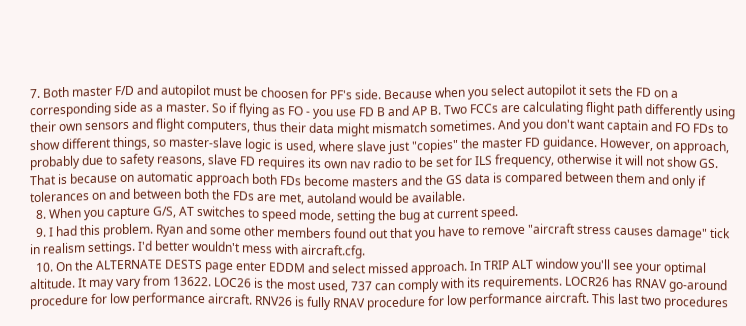7. Both master F/D and autopilot must be choosen for PF's side. Because when you select autopilot it sets the FD on a corresponding side as a master. So if flying as FO - you use FD B and AP B. Two FCCs are calculating flight path differently using their own sensors and flight computers, thus their data might mismatch sometimes. And you don't want captain and FO FDs to show different things, so master-slave logic is used, where slave just "copies" the master FD guidance. However, on approach, probably due to safety reasons, slave FD requires its own nav radio to be set for ILS frequency, otherwise it will not show GS. That is because on automatic approach both FDs become masters and the GS data is compared between them and only if tolerances on and between both the FDs are met, autoland would be available.
  8. When you capture G/S, AT switches to speed mode, setting the bug at current speed.
  9. I had this problem. Ryan and some other members found out that you have to remove "aircraft stress causes damage" tick in realism settings. I'd better wouldn't mess with aircraft.cfg.
  10. On the ALTERNATE DESTS page enter EDDM and select missed approach. In TRIP ALT window you'll see your optimal altitude. It may vary from 13622. LOC26 is the most used, 737 can comply with its requirements. LOCR26 has RNAV go-around procedure for low performance aircraft. RNV26 is fully RNAV procedure for low performance aircraft. This last two procedures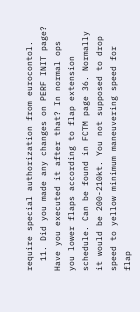require special authorization from eurocontol.
  11. Did you made any changes on PERF INIT page? Have you executed it after that? In normal ops you lower flaps according to flap extension schedule. Can be found in FCTM page 36. Normally it would be 200-210kt. You not supposed to drop speed to yellow minimum maneuvering speed for flap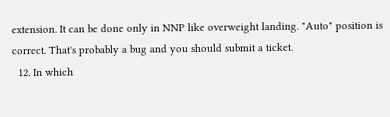extension. It can be done only in NNP like overweight landing. "Auto" position is correct. That's probably a bug and you should submit a ticket.
  12. In which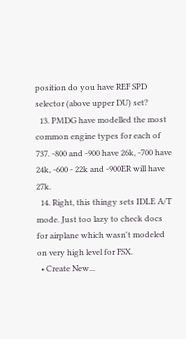position do you have REF SPD selector (above upper DU) set?
  13. PMDG have modelled the most common engine types for each of 737. -800 and -900 have 26k, -700 have 24k, -600 - 22k and -900ER will have 27k.
  14. Right, this thingy sets IDLE A/T mode. Just too lazy to check docs for airplane which wasn't modeled on very high level for FSX.
  • Create New...